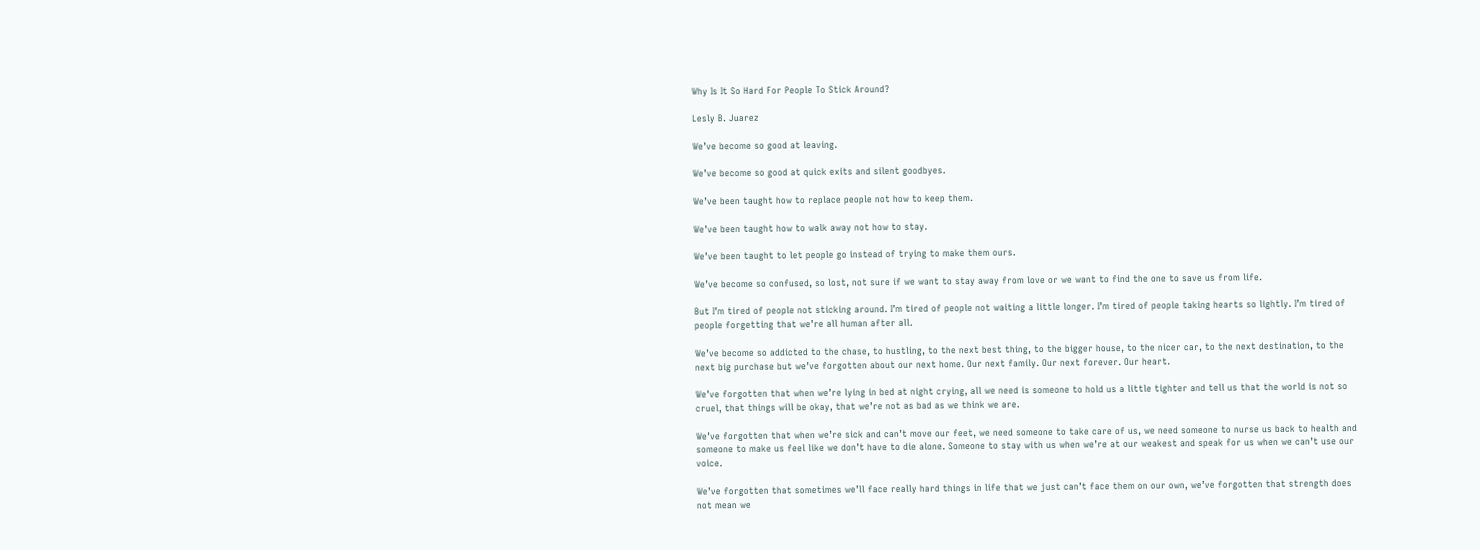Why Is It So Hard For People To Stick Around?

Lesly B. Juarez

We’ve become so good at leaving.

We’ve become so good at quick exits and silent goodbyes.

We’ve been taught how to replace people not how to keep them.

We’ve been taught how to walk away not how to stay.

We’ve been taught to let people go instead of trying to make them ours.

We’ve become so confused, so lost, not sure if we want to stay away from love or we want to find the one to save us from life.

But I’m tired of people not sticking around. I’m tired of people not waiting a little longer. I’m tired of people taking hearts so lightly. I’m tired of people forgetting that we’re all human after all.

We’ve become so addicted to the chase, to hustling, to the next best thing, to the bigger house, to the nicer car, to the next destination, to the next big purchase but we’ve forgotten about our next home. Our next family. Our next forever. Our heart.

We’ve forgotten that when we’re lying in bed at night crying, all we need is someone to hold us a little tighter and tell us that the world is not so cruel, that things will be okay, that we’re not as bad as we think we are.

We’ve forgotten that when we’re sick and can’t move our feet, we need someone to take care of us, we need someone to nurse us back to health and someone to make us feel like we don’t have to die alone. Someone to stay with us when we’re at our weakest and speak for us when we can’t use our voice.

We’ve forgotten that sometimes we’ll face really hard things in life that we just can’t face them on our own, we’ve forgotten that strength does not mean we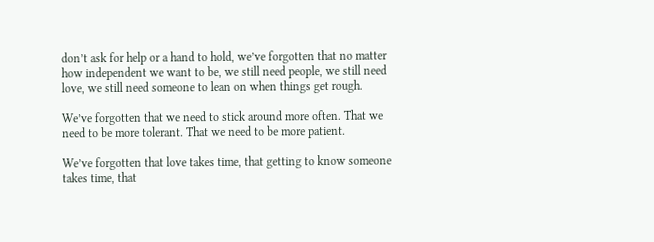don’t ask for help or a hand to hold, we’ve forgotten that no matter how independent we want to be, we still need people, we still need love, we still need someone to lean on when things get rough.

We’ve forgotten that we need to stick around more often. That we need to be more tolerant. That we need to be more patient.

We’ve forgotten that love takes time, that getting to know someone takes time, that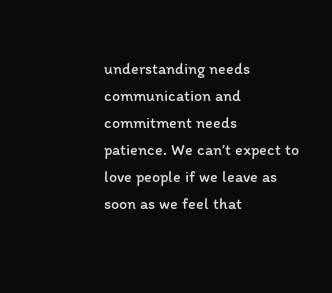understanding needs communication and commitment needs patience. We can’t expect to love people if we leave as soon as we feel that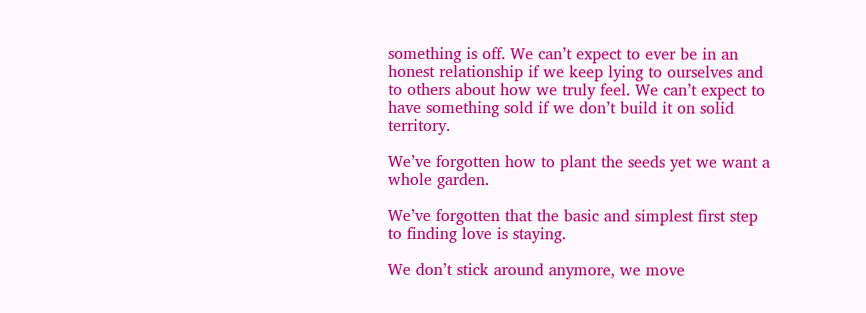something is off. We can’t expect to ever be in an honest relationship if we keep lying to ourselves and to others about how we truly feel. We can’t expect to have something sold if we don’t build it on solid territory.

We’ve forgotten how to plant the seeds yet we want a whole garden.

We’ve forgotten that the basic and simplest first step to finding love is staying.

We don’t stick around anymore, we move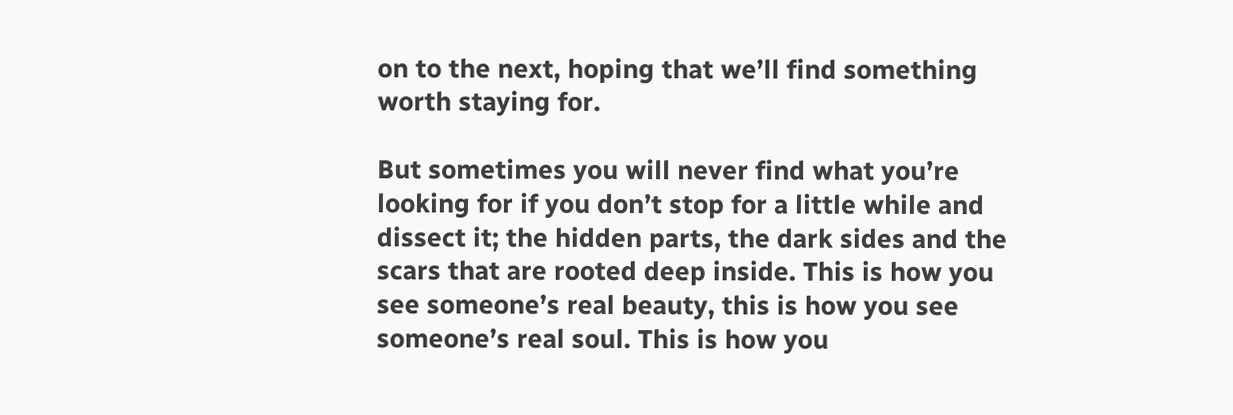on to the next, hoping that we’ll find something worth staying for.

But sometimes you will never find what you’re looking for if you don’t stop for a little while and dissect it; the hidden parts, the dark sides and the scars that are rooted deep inside. This is how you see someone’s real beauty, this is how you see someone’s real soul. This is how you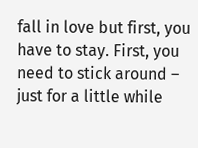fall in love but first, you have to stay. First, you need to stick around – just for a little while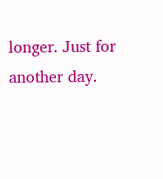longer. Just for another day.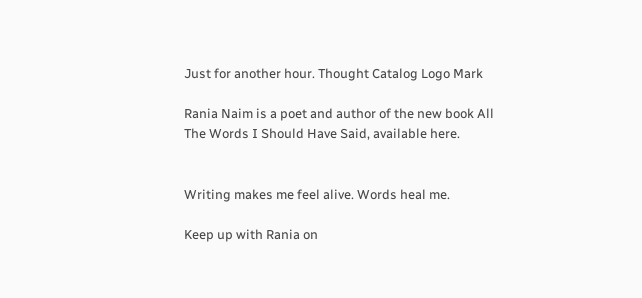Just for another hour. Thought Catalog Logo Mark

Rania Naim is a poet and author of the new book All The Words I Should Have Said, available here.


Writing makes me feel alive. Words heal me.

Keep up with Rania on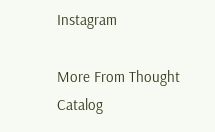Instagram

More From Thought Catalog